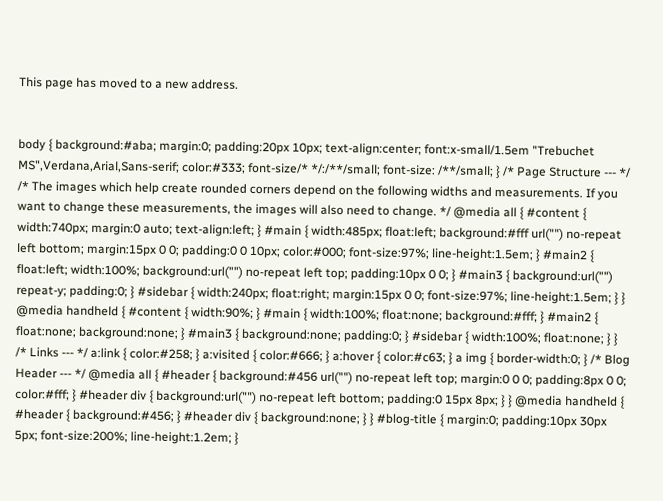This page has moved to a new address.


body { background:#aba; margin:0; padding:20px 10px; text-align:center; font:x-small/1.5em "Trebuchet MS",Verdana,Arial,Sans-serif; color:#333; font-size/* */:/**/small; font-size: /**/small; } /* Page Structure --- */ /* The images which help create rounded corners depend on the following widths and measurements. If you want to change these measurements, the images will also need to change. */ @media all { #content { width:740px; margin:0 auto; text-align:left; } #main { width:485px; float:left; background:#fff url("") no-repeat left bottom; margin:15px 0 0; padding:0 0 10px; color:#000; font-size:97%; line-height:1.5em; } #main2 { float:left; width:100%; background:url("") no-repeat left top; padding:10px 0 0; } #main3 { background:url("") repeat-y; padding:0; } #sidebar { width:240px; float:right; margin:15px 0 0; font-size:97%; line-height:1.5em; } } @media handheld { #content { width:90%; } #main { width:100%; float:none; background:#fff; } #main2 { float:none; background:none; } #main3 { background:none; padding:0; } #sidebar { width:100%; float:none; } } /* Links --- */ a:link { color:#258; } a:visited { color:#666; } a:hover { color:#c63; } a img { border-width:0; } /* Blog Header --- */ @media all { #header { background:#456 url("") no-repeat left top; margin:0 0 0; padding:8px 0 0; color:#fff; } #header div { background:url("") no-repeat left bottom; padding:0 15px 8px; } } @media handheld { #header { background:#456; } #header div { background:none; } } #blog-title { margin:0; padding:10px 30px 5px; font-size:200%; line-height:1.2em; }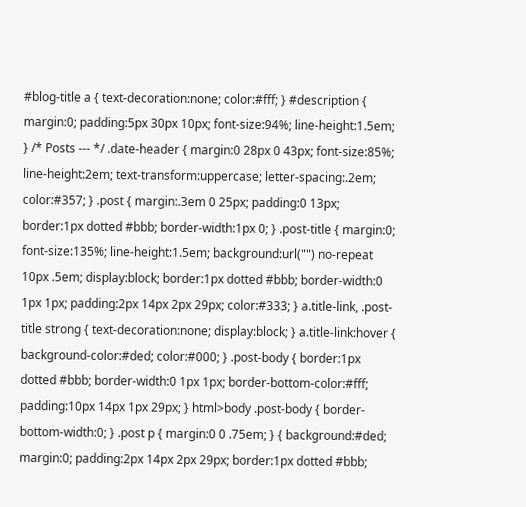#blog-title a { text-decoration:none; color:#fff; } #description { margin:0; padding:5px 30px 10px; font-size:94%; line-height:1.5em; } /* Posts --- */ .date-header { margin:0 28px 0 43px; font-size:85%; line-height:2em; text-transform:uppercase; letter-spacing:.2em; color:#357; } .post { margin:.3em 0 25px; padding:0 13px; border:1px dotted #bbb; border-width:1px 0; } .post-title { margin:0; font-size:135%; line-height:1.5em; background:url("") no-repeat 10px .5em; display:block; border:1px dotted #bbb; border-width:0 1px 1px; padding:2px 14px 2px 29px; color:#333; } a.title-link, .post-title strong { text-decoration:none; display:block; } a.title-link:hover { background-color:#ded; color:#000; } .post-body { border:1px dotted #bbb; border-width:0 1px 1px; border-bottom-color:#fff; padding:10px 14px 1px 29px; } html>body .post-body { border-bottom-width:0; } .post p { margin:0 0 .75em; } { background:#ded; margin:0; padding:2px 14px 2px 29px; border:1px dotted #bbb;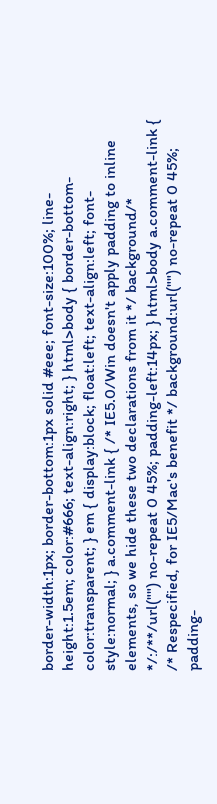border-width:1px; border-bottom:1px solid #eee; font-size:100%; line-height:1.5em; color:#666; text-align:right; } html>body { border-bottom-color:transparent; } em { display:block; float:left; text-align:left; font-style:normal; } a.comment-link { /* IE5.0/Win doesn't apply padding to inline elements, so we hide these two declarations from it */ background/* */:/**/url("") no-repeat 0 45%; padding-left:14px; } html>body a.comment-link { /* Respecified, for IE5/Mac's benefit */ background:url("") no-repeat 0 45%; padding-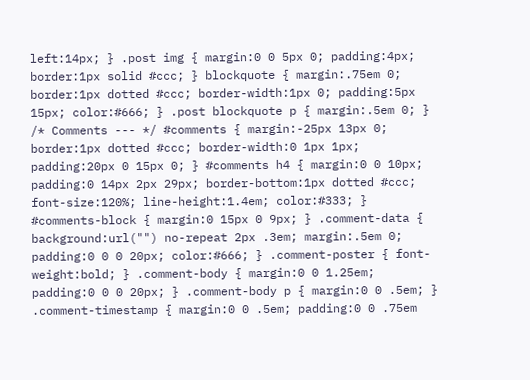left:14px; } .post img { margin:0 0 5px 0; padding:4px; border:1px solid #ccc; } blockquote { margin:.75em 0; border:1px dotted #ccc; border-width:1px 0; padding:5px 15px; color:#666; } .post blockquote p { margin:.5em 0; } /* Comments --- */ #comments { margin:-25px 13px 0; border:1px dotted #ccc; border-width:0 1px 1px; padding:20px 0 15px 0; } #comments h4 { margin:0 0 10px; padding:0 14px 2px 29px; border-bottom:1px dotted #ccc; font-size:120%; line-height:1.4em; color:#333; } #comments-block { margin:0 15px 0 9px; } .comment-data { background:url("") no-repeat 2px .3em; margin:.5em 0; padding:0 0 0 20px; color:#666; } .comment-poster { font-weight:bold; } .comment-body { margin:0 0 1.25em; padding:0 0 0 20px; } .comment-body p { margin:0 0 .5em; } .comment-timestamp { margin:0 0 .5em; padding:0 0 .75em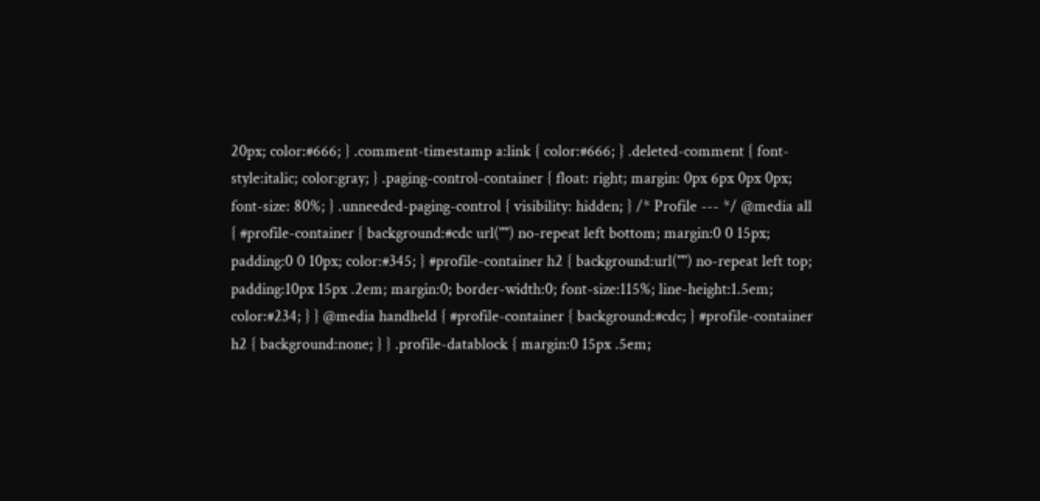20px; color:#666; } .comment-timestamp a:link { color:#666; } .deleted-comment { font-style:italic; color:gray; } .paging-control-container { float: right; margin: 0px 6px 0px 0px; font-size: 80%; } .unneeded-paging-control { visibility: hidden; } /* Profile --- */ @media all { #profile-container { background:#cdc url("") no-repeat left bottom; margin:0 0 15px; padding:0 0 10px; color:#345; } #profile-container h2 { background:url("") no-repeat left top; padding:10px 15px .2em; margin:0; border-width:0; font-size:115%; line-height:1.5em; color:#234; } } @media handheld { #profile-container { background:#cdc; } #profile-container h2 { background:none; } } .profile-datablock { margin:0 15px .5em;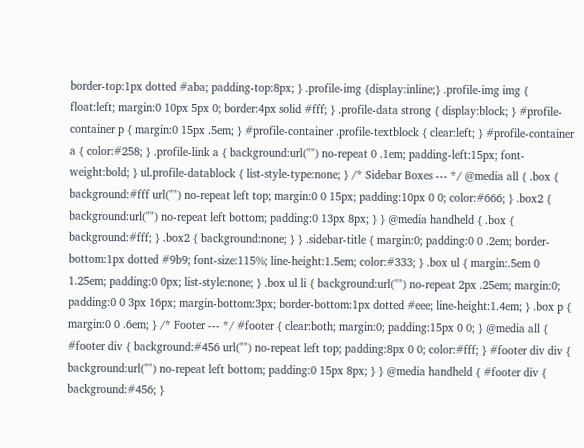border-top:1px dotted #aba; padding-top:8px; } .profile-img {display:inline;} .profile-img img { float:left; margin:0 10px 5px 0; border:4px solid #fff; } .profile-data strong { display:block; } #profile-container p { margin:0 15px .5em; } #profile-container .profile-textblock { clear:left; } #profile-container a { color:#258; } .profile-link a { background:url("") no-repeat 0 .1em; padding-left:15px; font-weight:bold; } ul.profile-datablock { list-style-type:none; } /* Sidebar Boxes --- */ @media all { .box { background:#fff url("") no-repeat left top; margin:0 0 15px; padding:10px 0 0; color:#666; } .box2 { background:url("") no-repeat left bottom; padding:0 13px 8px; } } @media handheld { .box { background:#fff; } .box2 { background:none; } } .sidebar-title { margin:0; padding:0 0 .2em; border-bottom:1px dotted #9b9; font-size:115%; line-height:1.5em; color:#333; } .box ul { margin:.5em 0 1.25em; padding:0 0px; list-style:none; } .box ul li { background:url("") no-repeat 2px .25em; margin:0; padding:0 0 3px 16px; margin-bottom:3px; border-bottom:1px dotted #eee; line-height:1.4em; } .box p { margin:0 0 .6em; } /* Footer --- */ #footer { clear:both; margin:0; padding:15px 0 0; } @media all { #footer div { background:#456 url("") no-repeat left top; padding:8px 0 0; color:#fff; } #footer div div { background:url("") no-repeat left bottom; padding:0 15px 8px; } } @media handheld { #footer div { background:#456; }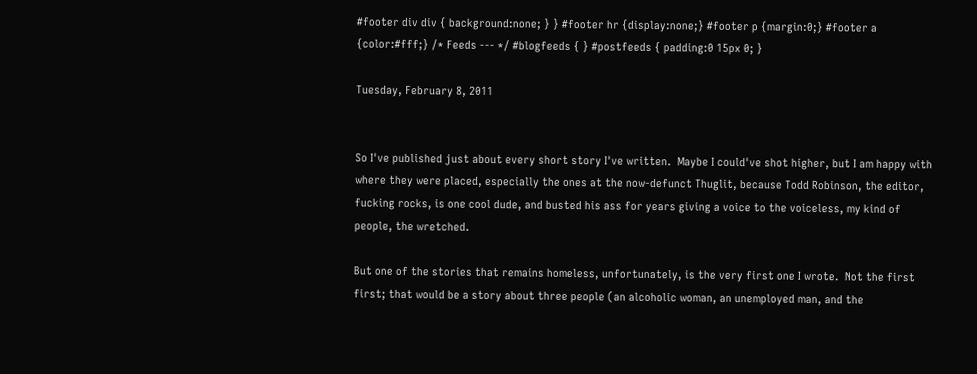#footer div div { background:none; } } #footer hr {display:none;} #footer p {margin:0;} #footer a {color:#fff;} /* Feeds --- */ #blogfeeds { } #postfeeds { padding:0 15px 0; }

Tuesday, February 8, 2011


So I've published just about every short story I've written.  Maybe I could've shot higher, but I am happy with where they were placed, especially the ones at the now-defunct Thuglit, because Todd Robinson, the editor, fucking rocks, is one cool dude, and busted his ass for years giving a voice to the voiceless, my kind of people, the wretched.

But one of the stories that remains homeless, unfortunately, is the very first one I wrote.  Not the first first; that would be a story about three people (an alcoholic woman, an unemployed man, and the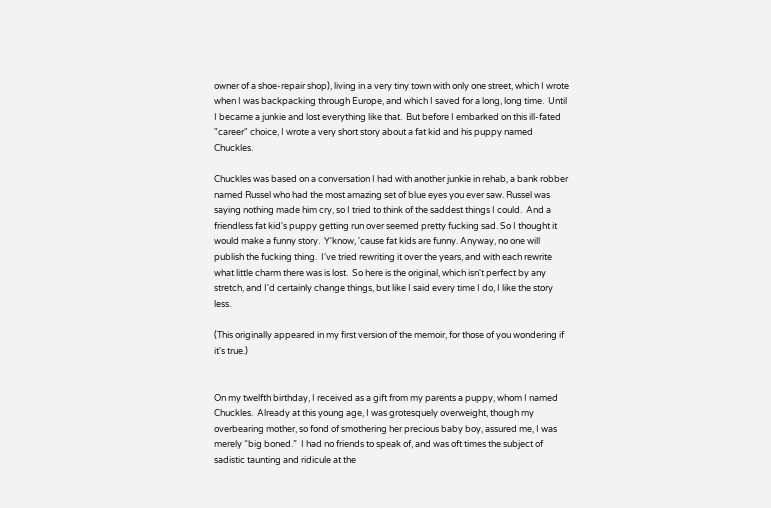owner of a shoe-repair shop), living in a very tiny town with only one street, which I wrote when I was backpacking through Europe, and which I saved for a long, long time.  Until I became a junkie and lost everything like that.  But before I embarked on this ill-fated "career" choice, I wrote a very short story about a fat kid and his puppy named Chuckles.

Chuckles was based on a conversation I had with another junkie in rehab, a bank robber named Russel who had the most amazing set of blue eyes you ever saw. Russel was saying nothing made him cry, so I tried to think of the saddest things I could.  And a friendless fat kid's puppy getting run over seemed pretty fucking sad. So I thought it would make a funny story.  Y'know, 'cause fat kids are funny. Anyway, no one will publish the fucking thing.  I've tried rewriting it over the years, and with each rewrite what little charm there was is lost.  So here is the original, which isn't perfect by any stretch, and I'd certainly change things, but like I said every time I do, I like the story less.

(This originally appeared in my first version of the memoir, for those of you wondering if it's true.)


On my twelfth birthday, I received as a gift from my parents a puppy, whom I named Chuckles.  Already at this young age, I was grotesquely overweight, though my overbearing mother, so fond of smothering her precious baby boy, assured me, I was merely “big boned.”  I had no friends to speak of, and was oft times the subject of sadistic taunting and ridicule at the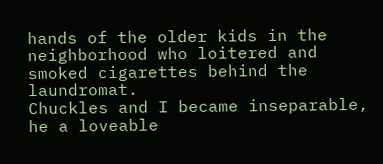hands of the older kids in the neighborhood who loitered and smoked cigarettes behind the laundromat.
Chuckles and I became inseparable, he a loveable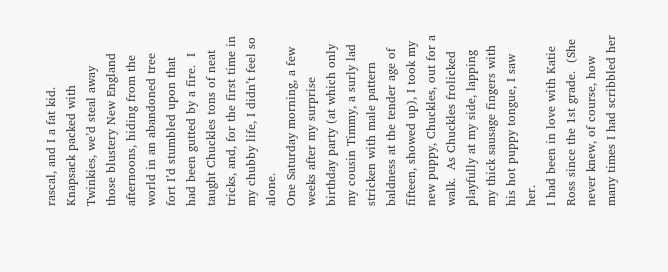rascal, and I a fat kid.  Knapsack packed with Twinkies, we’d steal away those blustery New England afternoons, hiding from the world in an abandoned tree fort I’d stumbled upon that had been gutted by a fire.  I taught Chuckles tons of neat tricks, and, for the first time in my chubby life, I didn’t feel so alone.
One Saturday morning, a few weeks after my surprise birthday party (at which only my cousin Timmy, a surly lad stricken with male pattern baldness at the tender age of fifteen, showed up), I took my new puppy, Chuckles, out for a walk.  As Chuckles frolicked playfully at my side, lapping my thick sausage fingers with his hot puppy tongue, I saw her.
I had been in love with Katie Ross since the 1st grade.  (She never knew, of course, how many times I had scribbled her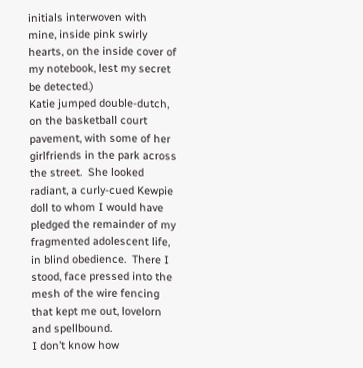initials interwoven with mine, inside pink swirly hearts, on the inside cover of my notebook, lest my secret be detected.)
Katie jumped double-dutch, on the basketball court pavement, with some of her girlfriends in the park across the street.  She looked radiant, a curly-cued Kewpie doll to whom I would have pledged the remainder of my fragmented adolescent life, in blind obedience.  There I stood, face pressed into the mesh of the wire fencing that kept me out, lovelorn and spellbound.
I don’t know how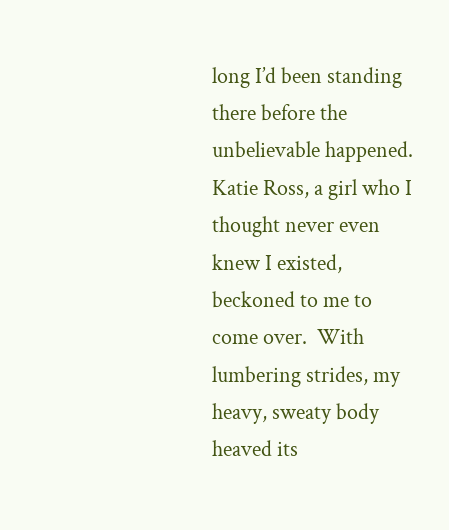long I’d been standing there before the unbelievable happened.  Katie Ross, a girl who I thought never even knew I existed, beckoned to me to come over.  With lumbering strides, my heavy, sweaty body heaved its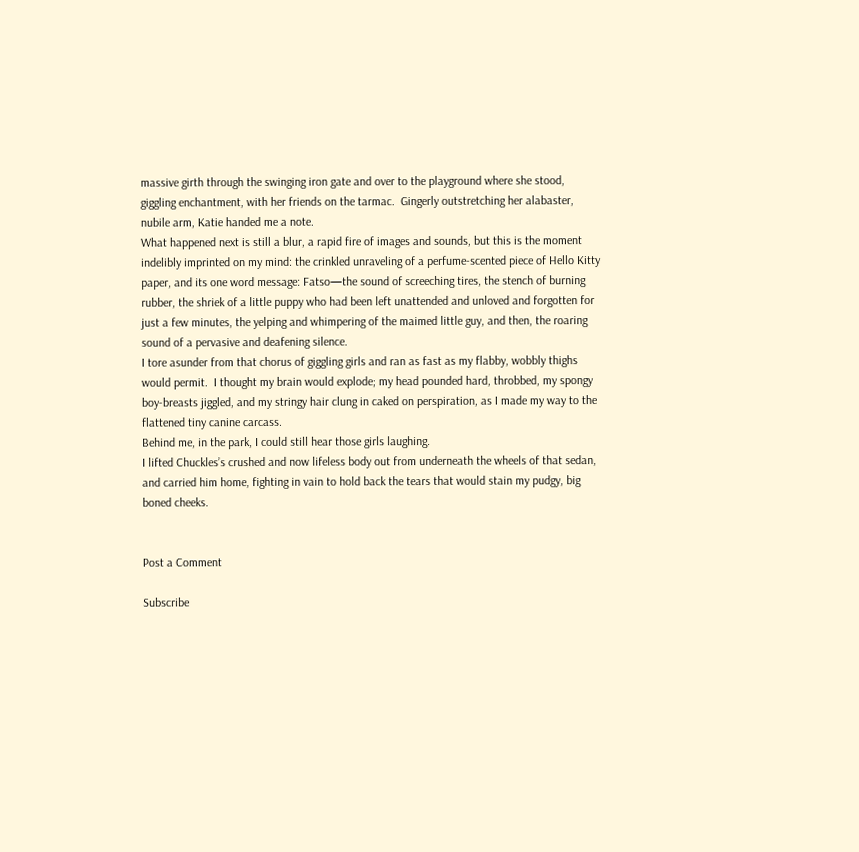massive girth through the swinging iron gate and over to the playground where she stood, giggling enchantment, with her friends on the tarmac.  Gingerly outstretching her alabaster, nubile arm, Katie handed me a note.
What happened next is still a blur, a rapid fire of images and sounds, but this is the moment indelibly imprinted on my mind: the crinkled unraveling of a perfume-scented piece of Hello Kitty paper, and its one word message: Fatso—the sound of screeching tires, the stench of burning rubber, the shriek of a little puppy who had been left unattended and unloved and forgotten for just a few minutes, the yelping and whimpering of the maimed little guy, and then, the roaring sound of a pervasive and deafening silence.
I tore asunder from that chorus of giggling girls and ran as fast as my flabby, wobbly thighs would permit.  I thought my brain would explode; my head pounded hard, throbbed, my spongy boy-breasts jiggled, and my stringy hair clung in caked on perspiration, as I made my way to the flattened tiny canine carcass.
Behind me, in the park, I could still hear those girls laughing.
I lifted Chuckles’s crushed and now lifeless body out from underneath the wheels of that sedan, and carried him home, fighting in vain to hold back the tears that would stain my pudgy, big boned cheeks.


Post a Comment

Subscribe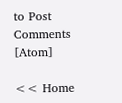to Post Comments [Atom]

<< Home